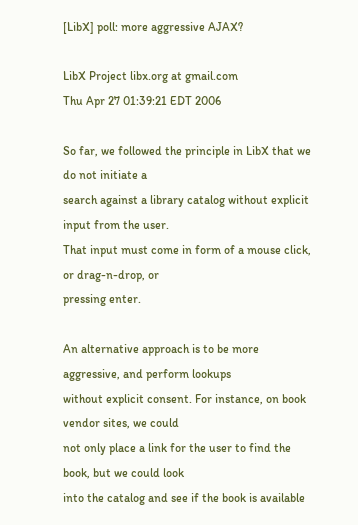[LibX] poll: more aggressive AJAX?

LibX Project libx.org at gmail.com
Thu Apr 27 01:39:21 EDT 2006

So far, we followed the principle in LibX that we do not initiate a
search against a library catalog without explicit input from the user.
That input must come in form of a mouse click, or drag-n-drop, or
pressing enter.

An alternative approach is to be more aggressive, and perform lookups
without explicit consent. For instance, on book vendor sites, we could
not only place a link for the user to find the book, but we could look
into the catalog and see if the book is available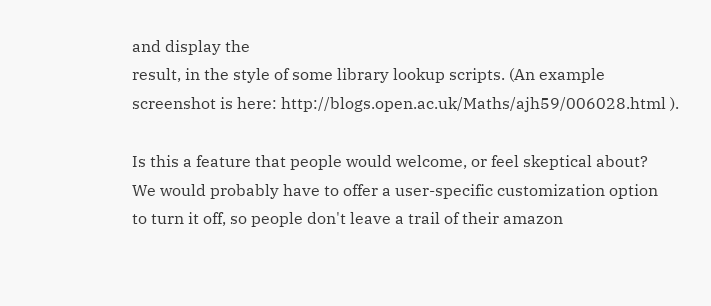and display the
result, in the style of some library lookup scripts. (An example
screenshot is here: http://blogs.open.ac.uk/Maths/ajh59/006028.html ).

Is this a feature that people would welcome, or feel skeptical about?
We would probably have to offer a user-specific customization option
to turn it off, so people don't leave a trail of their amazon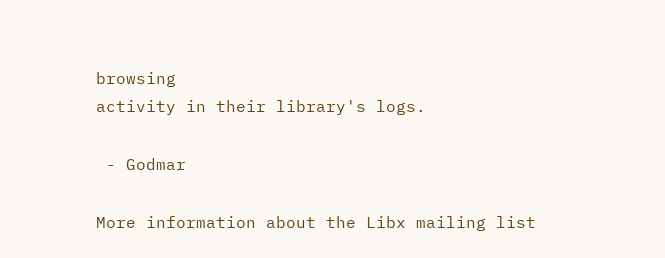browsing
activity in their library's logs.

 - Godmar

More information about the Libx mailing list